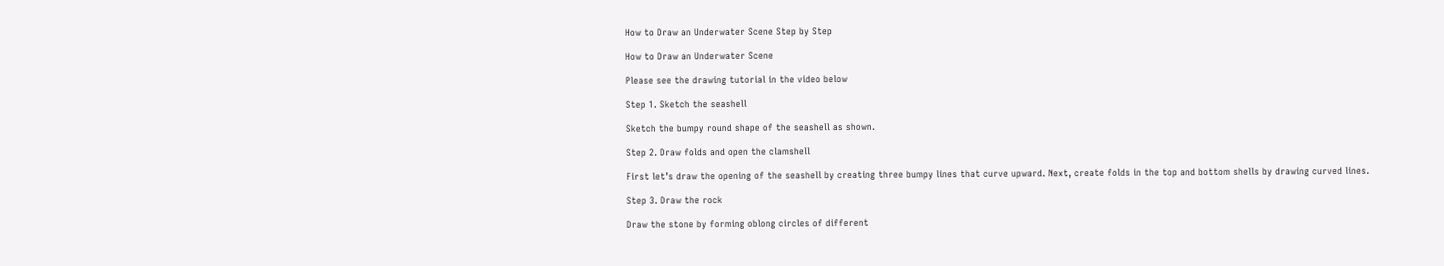How to Draw an Underwater Scene Step by Step

How to Draw an Underwater Scene

Please see the drawing tutorial in the video below

Step 1. Sketch the seashell

Sketch the bumpy round shape of the seashell as shown.

Step 2. Draw folds and open the clamshell

First let’s draw the opening of the seashell by creating three bumpy lines that curve upward. Next, create folds in the top and bottom shells by drawing curved lines.

Step 3. Draw the rock

Draw the stone by forming oblong circles of different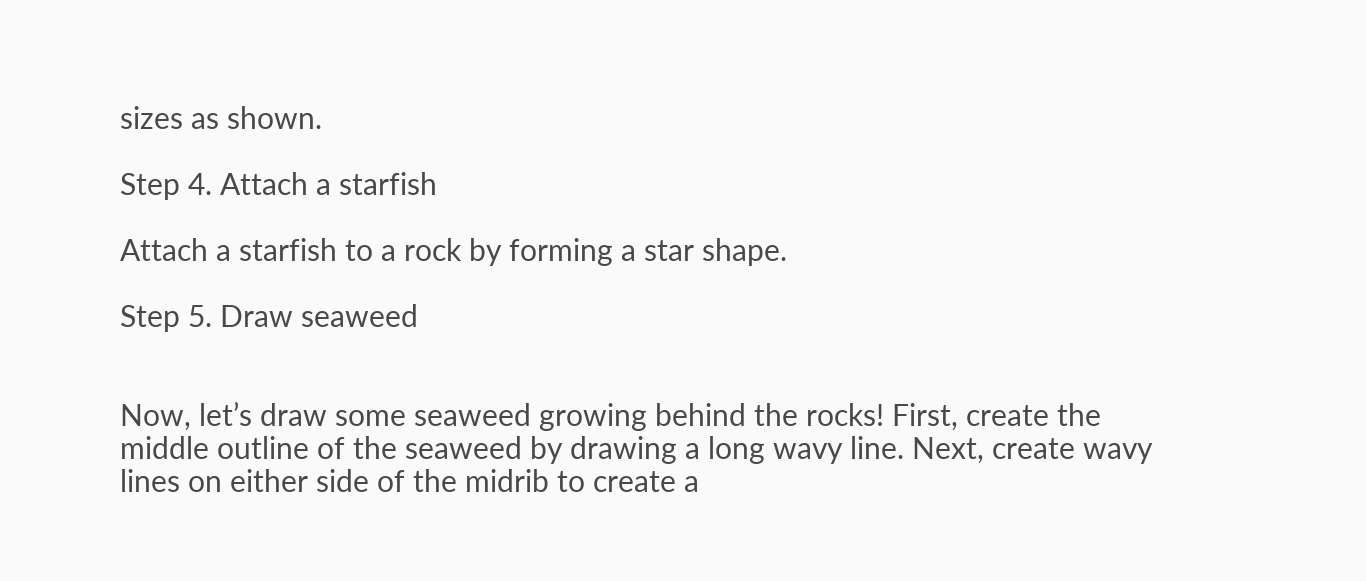sizes as shown.

Step 4. Attach a starfish

Attach a starfish to a rock by forming a star shape.

Step 5. Draw seaweed


Now, let’s draw some seaweed growing behind the rocks! First, create the middle outline of the seaweed by drawing a long wavy line. Next, create wavy lines on either side of the midrib to create a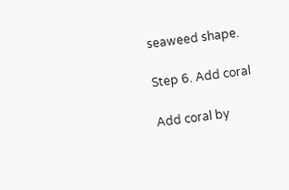seaweed shape.

Step 6. Add coral

Add coral by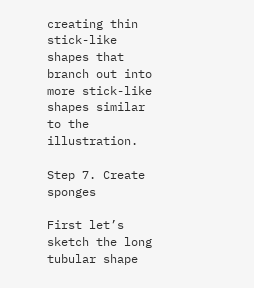creating thin stick-like shapes that branch out into more stick-like shapes similar to the illustration.

Step 7. Create sponges

First let’s sketch the long tubular shape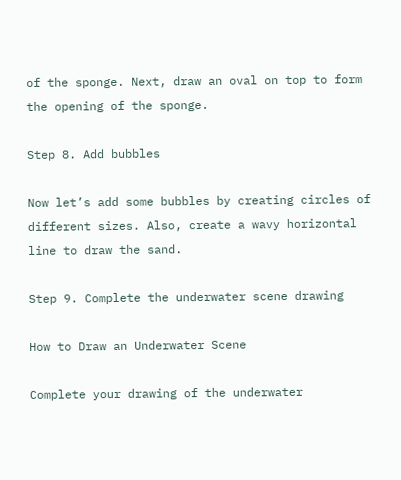of the sponge. Next, draw an oval on top to form the opening of the sponge.

Step 8. Add bubbles

Now let’s add some bubbles by creating circles of different sizes. Also, create a wavy horizontal line to draw the sand.

Step 9. Complete the underwater scene drawing

How to Draw an Underwater Scene

Complete your drawing of the underwater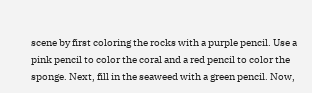scene by first coloring the rocks with a purple pencil. Use a pink pencil to color the coral and a red pencil to color the sponge. Next, fill in the seaweed with a green pencil. Now,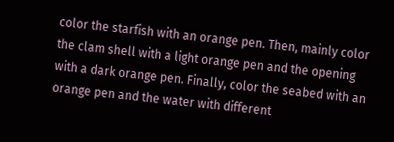color the starfish with an orange pen. Then, mainly color the clam shell with a light orange pen and the opening with a dark orange pen. Finally, color the seabed with an orange pen and the water with different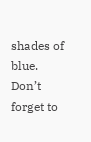shades of blue. Don’t forget to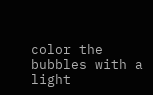color the bubbles with a light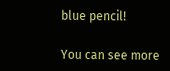blue pencil!

You can see more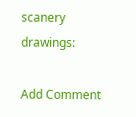scanery drawings:

Add Comment